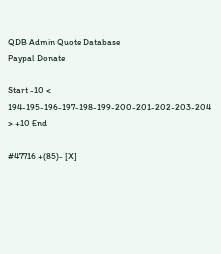QDB Admin Quote Database
Paypal Donate

Start -10 < 194-195-196-197-198-199-200-201-202-203-204 > +10 End

#47716 +(85)- [X]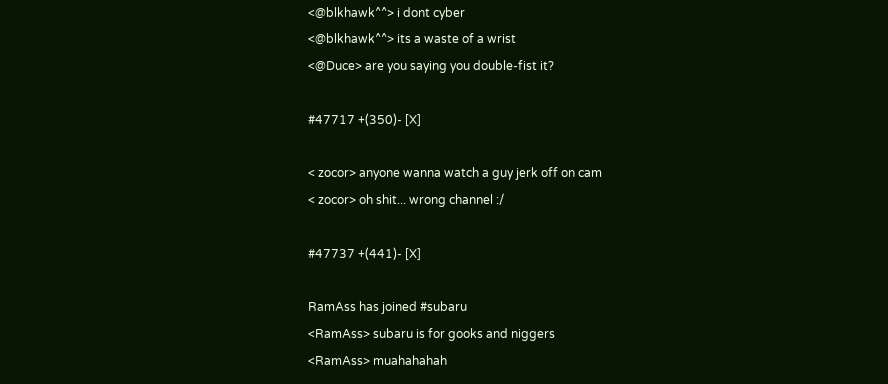<@blkhawk^^> i dont cyber
<@blkhawk^^> its a waste of a wrist
<@Duce> are you saying you double-fist it?

#47717 +(350)- [X]

< zocor> anyone wanna watch a guy jerk off on cam
< zocor> oh shit... wrong channel :/

#47737 +(441)- [X]

RamAss has joined #subaru
<RamAss> subaru is for gooks and niggers
<RamAss> muahahahah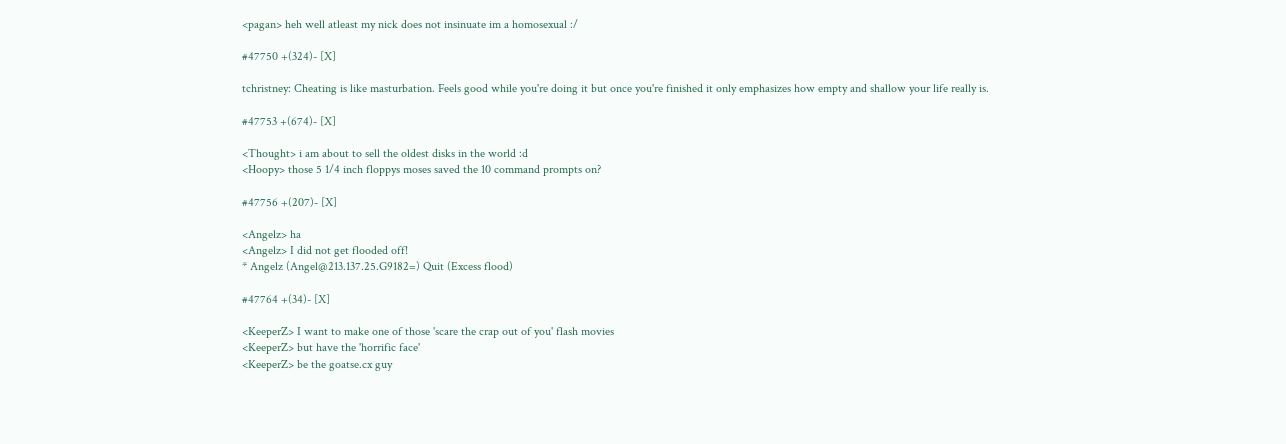<pagan> heh well atleast my nick does not insinuate im a homosexual :/

#47750 +(324)- [X]

tchristney: Cheating is like masturbation. Feels good while you're doing it but once you're finished it only emphasizes how empty and shallow your life really is.

#47753 +(674)- [X]

<Thought> i am about to sell the oldest disks in the world :d
<Hoopy> those 5 1/4 inch floppys moses saved the 10 command prompts on?

#47756 +(207)- [X]

<Angelz> ha
<Angelz> I did not get flooded off!
* Angelz (Angel@213.137.25.G9182=) Quit (Excess flood)

#47764 +(34)- [X]

<KeeperZ> I want to make one of those 'scare the crap out of you' flash movies
<KeeperZ> but have the 'horrific face'
<KeeperZ> be the goatse.cx guy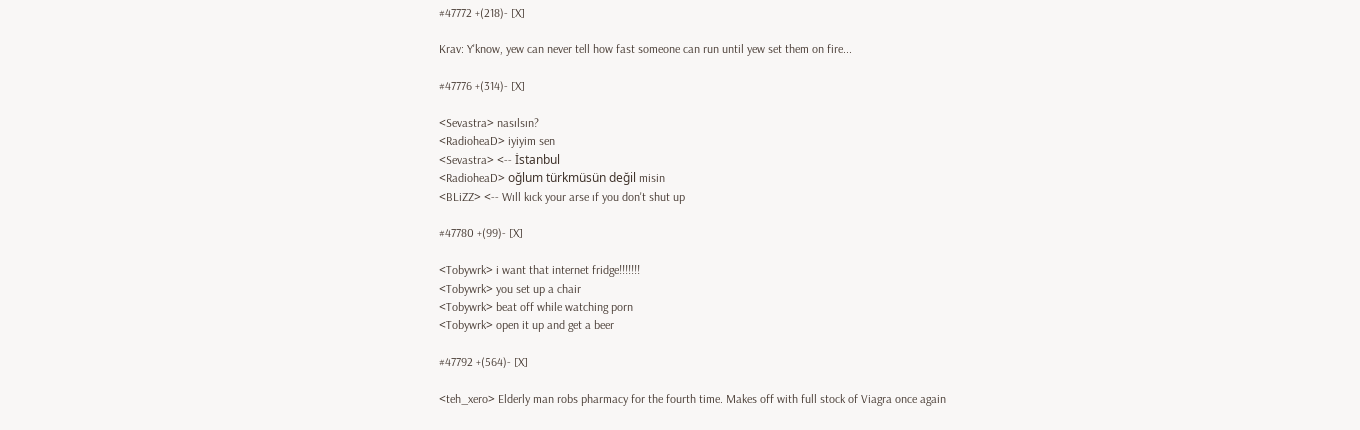#47772 +(218)- [X]

Krav: Y'know, yew can never tell how fast someone can run until yew set them on fire...

#47776 +(314)- [X]

<Sevastra> nasılsın?
<RadioheaD> iyiyim sen
<Sevastra> <-- İstanbul
<RadioheaD> oğlum türkmüsün değil misin
<BLiZZ> <-- Wıll kıck your arse ıf you don't shut up

#47780 +(99)- [X]

<Tobywrk> i want that internet fridge!!!!!!!
<Tobywrk> you set up a chair
<Tobywrk> beat off while watching porn
<Tobywrk> open it up and get a beer

#47792 +(564)- [X]

<teh_xero> Elderly man robs pharmacy for the fourth time. Makes off with full stock of Viagra once again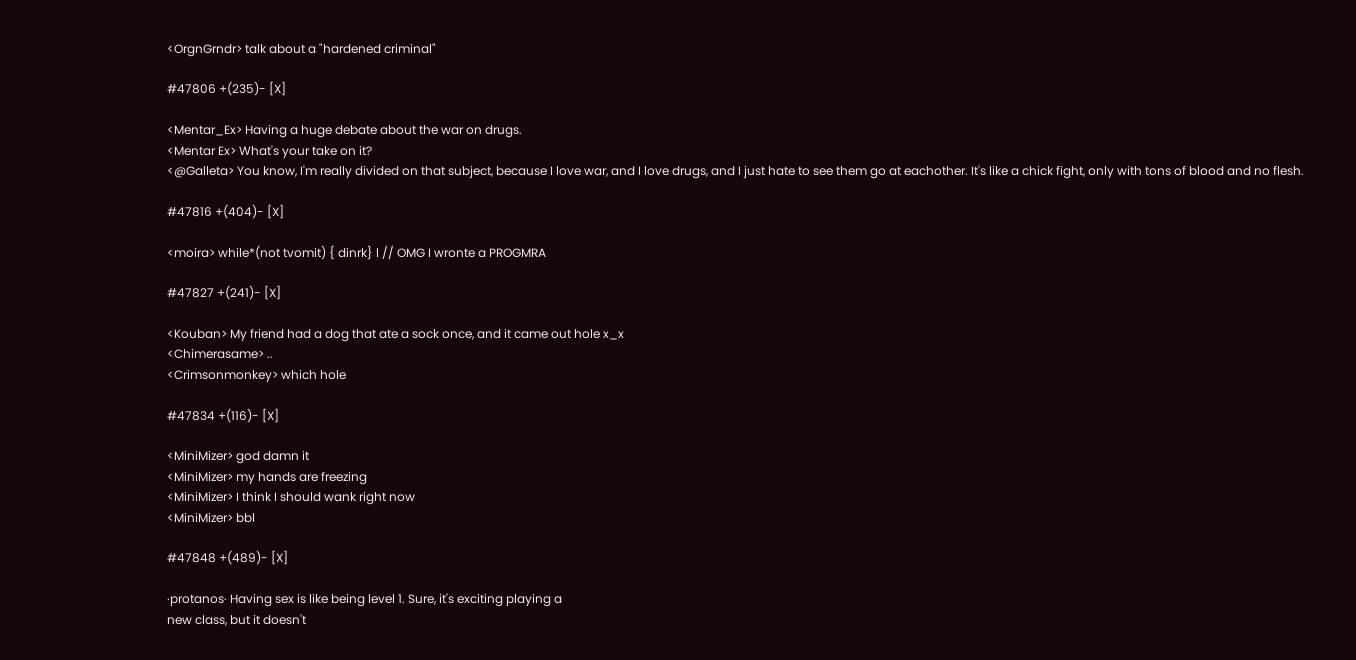<OrgnGrndr> talk about a "hardened criminal"

#47806 +(235)- [X]

<Mentar_Ex> Having a huge debate about the war on drugs.
<Mentar Ex> What's your take on it?
<@Galleta> You know, I'm really divided on that subject, because I love war, and I love drugs, and I just hate to see them go at eachother. It's like a chick fight, only with tons of blood and no flesh.

#47816 +(404)- [X]

<moira> while*(not tvomit) { dinrk} l // OMG I wronte a PROGMRA

#47827 +(241)- [X]

<Kouban> My friend had a dog that ate a sock once, and it came out hole x_x
<Chimerasame> ..
<Crimsonmonkey> which hole

#47834 +(116)- [X]

<MiniMizer> god damn it
<MiniMizer> my hands are freezing
<MiniMizer> I think I should wank right now
<MiniMizer> bbl

#47848 +(489)- [X]

·protanos· Having sex is like being level 1. Sure, it's exciting playing a
new class, but it doesn't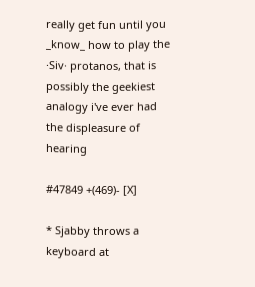really get fun until you _know_ how to play the
·Siv· protanos, that is possibly the geekiest analogy i've ever had
the displeasure of hearing

#47849 +(469)- [X]

* Sjabby throws a keyboard at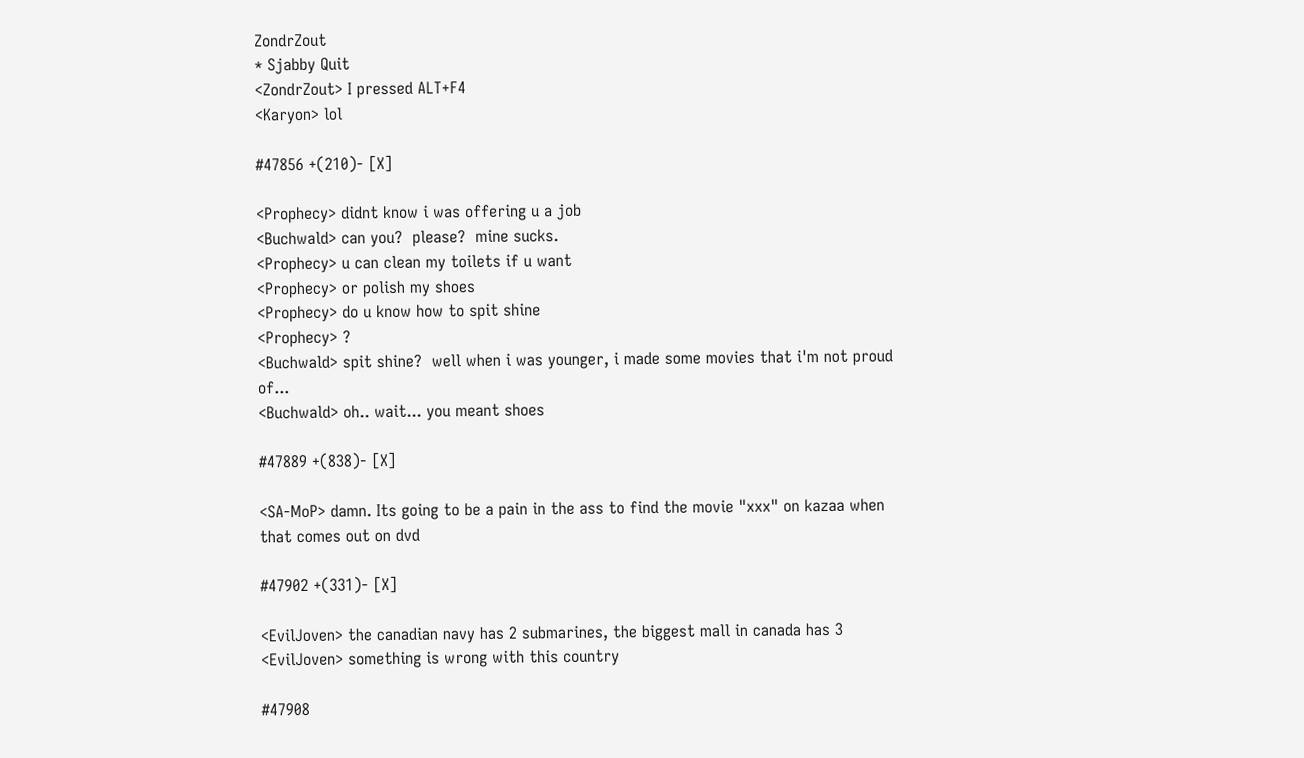ZondrZout
* Sjabby Quit
<ZondrZout> I pressed ALT+F4
<Karyon> lol

#47856 +(210)- [X]

<Prophecy> didnt know i was offering u a job
<Buchwald> can you?  please?  mine sucks.
<Prophecy> u can clean my toilets if u want
<Prophecy> or polish my shoes
<Prophecy> do u know how to spit shine
<Prophecy> ?
<Buchwald> spit shine?  well when i was younger, i made some movies that i'm not proud of...
<Buchwald> oh.. wait... you meant shoes

#47889 +(838)- [X]

<SA-MoP> damn. Its going to be a pain in the ass to find the movie "xxx" on kazaa when that comes out on dvd

#47902 +(331)- [X]

<EvilJoven> the canadian navy has 2 submarines, the biggest mall in canada has 3
<EvilJoven> something is wrong with this country

#47908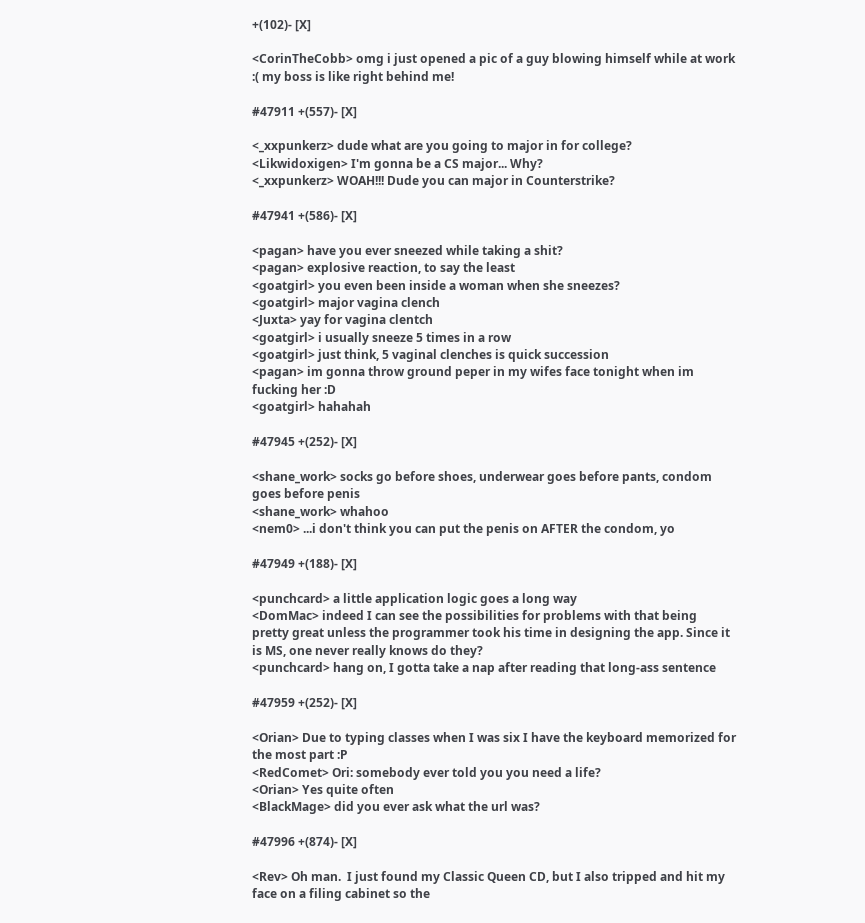+(102)- [X]

<CorinTheCobb> omg i just opened a pic of a guy blowing himself while at work :( my boss is like right behind me!

#47911 +(557)- [X]

<_xxpunkerz> dude what are you going to major in for college?
<Likwidoxigen> I'm gonna be a CS major... Why?
<_xxpunkerz> WOAH!!! Dude you can major in Counterstrike?

#47941 +(586)- [X]

<pagan> have you ever sneezed while taking a shit?
<pagan> explosive reaction, to say the least
<goatgirl> you even been inside a woman when she sneezes?
<goatgirl> major vagina clench
<Juxta> yay for vagina clentch
<goatgirl> i usually sneeze 5 times in a row
<goatgirl> just think, 5 vaginal clenches is quick succession
<pagan> im gonna throw ground peper in my wifes face tonight when im fucking her :D
<goatgirl> hahahah

#47945 +(252)- [X]

<shane_work> socks go before shoes, underwear goes before pants, condom goes before penis
<shane_work> whahoo
<nem0> ...i don't think you can put the penis on AFTER the condom, yo

#47949 +(188)- [X]

<punchcard> a little application logic goes a long way
<DomMac> indeed I can see the possibilities for problems with that being pretty great unless the programmer took his time in designing the app. Since it is MS, one never really knows do they?
<punchcard> hang on, I gotta take a nap after reading that long-ass sentence

#47959 +(252)- [X]

<Orian> Due to typing classes when I was six I have the keyboard memorized for the most part :P
<RedComet> Ori: somebody ever told you you need a life?
<Orian> Yes quite often
<BlackMage> did you ever ask what the url was?

#47996 +(874)- [X]

<Rev> Oh man.  I just found my Classic Queen CD, but I also tripped and hit my face on a filing cabinet so the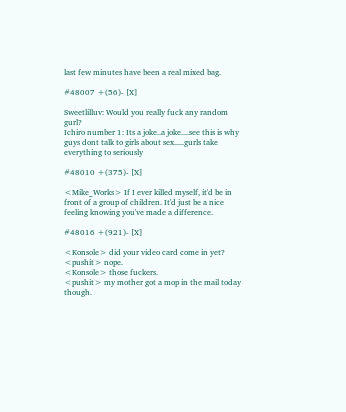last few minutes have been a real mixed bag.

#48007 +(56)- [X]

Sweetlilluv: Would you really fuck any random gurl?
Ichiro number 1: Its a joke..a joke....see this is why guys dont talk to girls about sex.....gurls take everything to seriously

#48010 +(375)- [X]

<Mike_Works> If I ever killed myself, it'd be in front of a group of children. It'd just be a nice feeling knowing you've made a difference.

#48016 +(921)- [X]

<Konsole> did your video card come in yet?
<pushit> nope.
<Konsole> those fuckers.
<pushit> my mother got a mop in the mail today though.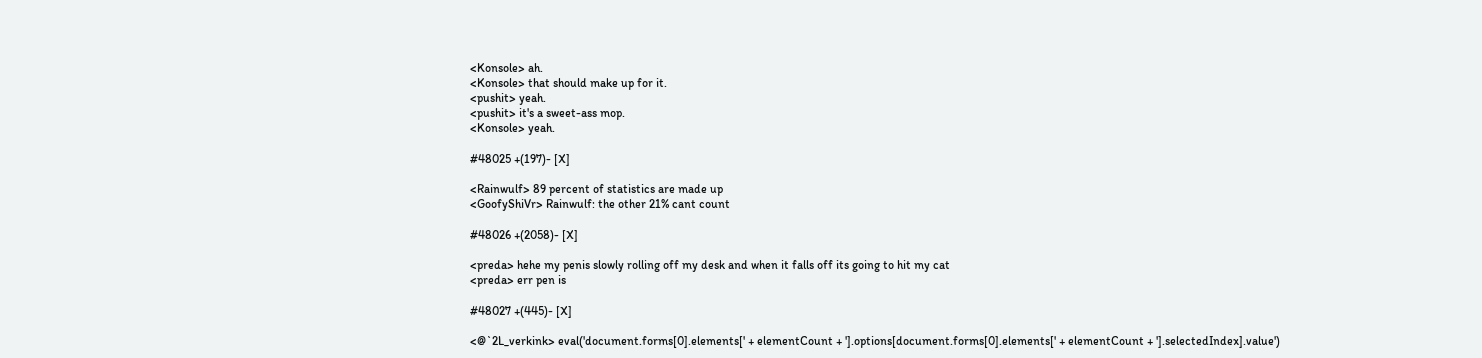<Konsole> ah.
<Konsole> that should make up for it.
<pushit> yeah.
<pushit> it's a sweet-ass mop.
<Konsole> yeah.

#48025 +(197)- [X]

<Rainwulf> 89 percent of statistics are made up
<GoofyShiVr> Rainwulf: the other 21% cant count

#48026 +(2058)- [X]

<preda> hehe my penis slowly rolling off my desk and when it falls off its going to hit my cat
<preda> err pen is

#48027 +(445)- [X]

<@`2L_verkink> eval('document.forms[0].elements[' + elementCount + '].options[document.forms[0].elements[' + elementCount + '].selectedIndex].value')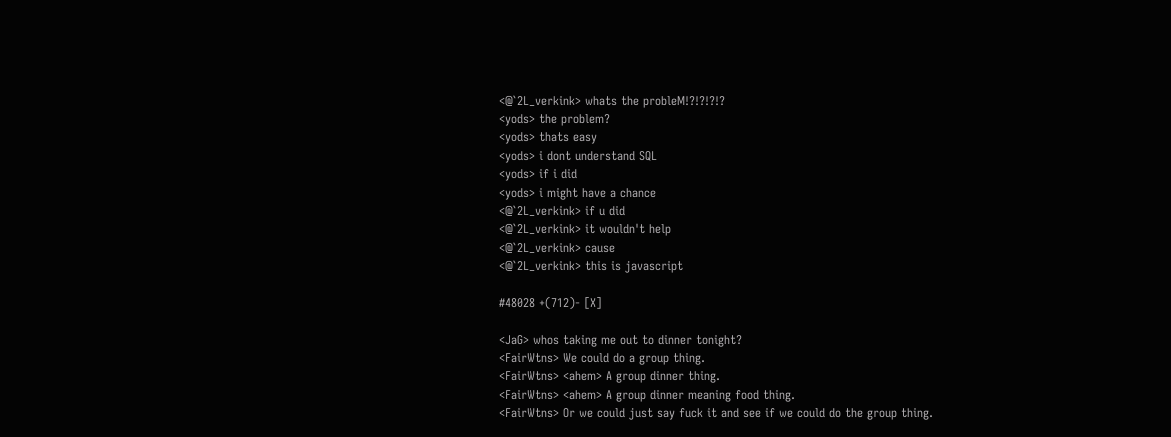<@`2L_verkink> whats the probleM!?!?!?!?
<yods> the problem?
<yods> thats easy
<yods> i dont understand SQL
<yods> if i did
<yods> i might have a chance
<@`2L_verkink> if u did
<@`2L_verkink> it wouldn't help
<@`2L_verkink> cause
<@`2L_verkink> this is javascript

#48028 +(712)- [X]

<JaG> whos taking me out to dinner tonight?
<FairWtns> We could do a group thing.
<FairWtns> <ahem> A group dinner thing.
<FairWtns> <ahem> A group dinner meaning food thing.
<FairWtns> Or we could just say fuck it and see if we could do the group thing.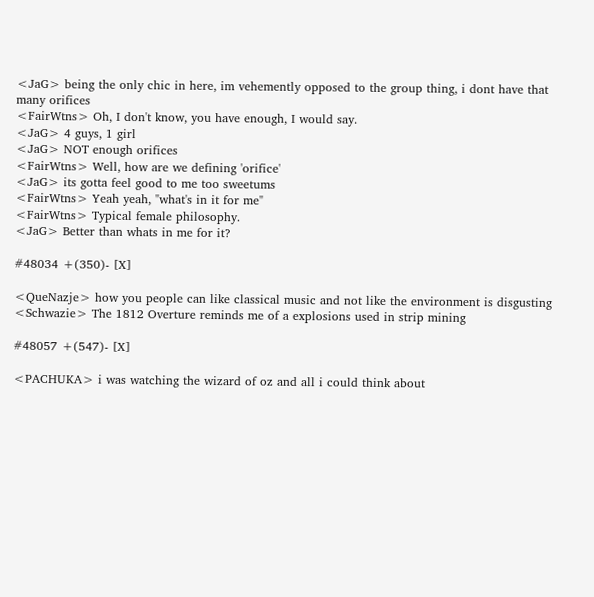<JaG> being the only chic in here, im vehemently opposed to the group thing, i dont have that many orifices
<FairWtns> Oh, I don't know, you have enough, I would say.
<JaG> 4 guys, 1 girl
<JaG> NOT enough orifices
<FairWtns> Well, how are we defining 'orifice'
<JaG> its gotta feel good to me too sweetums
<FairWtns> Yeah yeah, "what's in it for me"
<FairWtns> Typical female philosophy.
<JaG> Better than whats in me for it?

#48034 +(350)- [X]

<QueNazje> how you people can like classical music and not like the environment is disgusting
<Schwazie> The 1812 Overture reminds me of a explosions used in strip mining

#48057 +(547)- [X]

<PACHUKA> i was watching the wizard of oz and all i could think about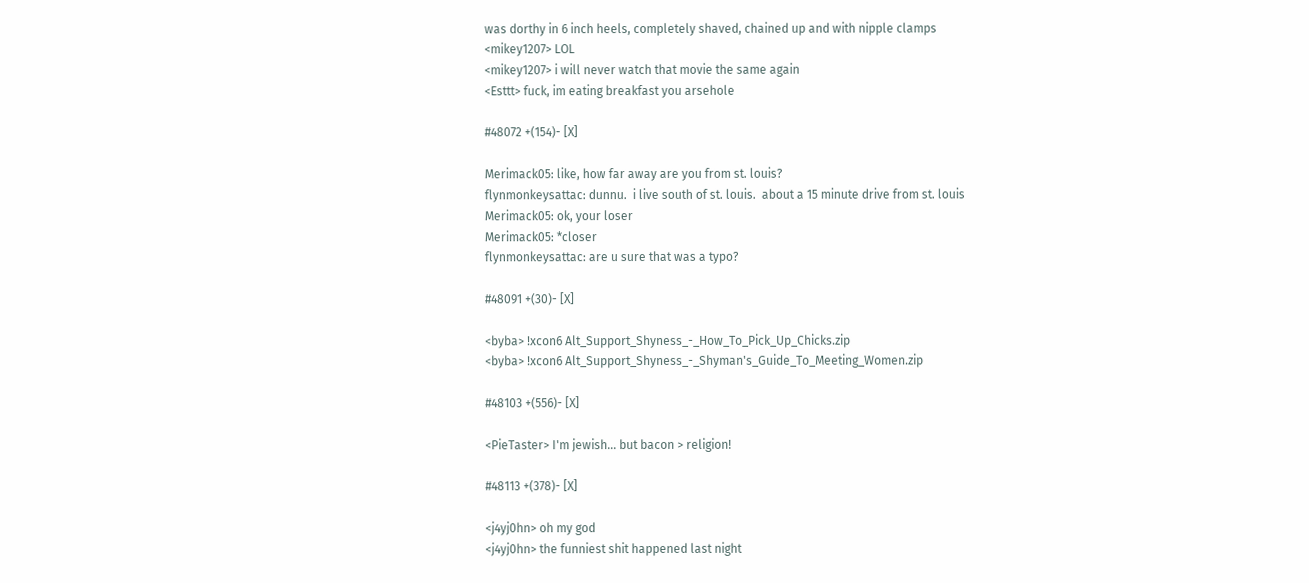was dorthy in 6 inch heels, completely shaved, chained up and with nipple clamps
<mikey1207> LOL
<mikey1207> i will never watch that movie the same again
<Esttt> fuck, im eating breakfast you arsehole

#48072 +(154)- [X]

Merimack05: like, how far away are you from st. louis?
flynmonkeysattac: dunnu.  i live south of st. louis.  about a 15 minute drive from st. louis
Merimack05: ok, your loser
Merimack05: *closer
flynmonkeysattac: are u sure that was a typo?

#48091 +(30)- [X]

<byba> !xcon6 Alt_Support_Shyness_-_How_To_Pick_Up_Chicks.zip
<byba> !xcon6 Alt_Support_Shyness_-_Shyman's_Guide_To_Meeting_Women.zip

#48103 +(556)- [X]

<PieTaster> I'm jewish... but bacon > religion!

#48113 +(378)- [X]

<j4yj0hn> oh my god
<j4yj0hn> the funniest shit happened last night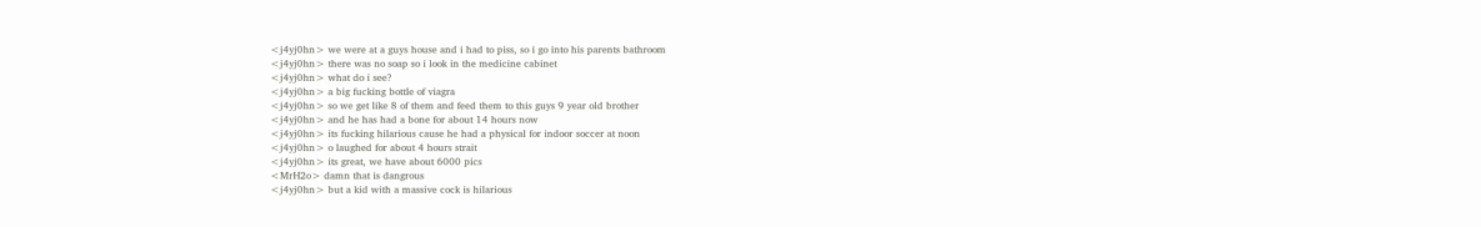<j4yj0hn> we were at a guys house and i had to piss, so i go into his parents bathroom
<j4yj0hn> there was no soap so i look in the medicine cabinet
<j4yj0hn> what do i see?
<j4yj0hn> a big fucking bottle of viagra
<j4yj0hn> so we get like 8 of them and feed them to this guys 9 year old brother
<j4yj0hn> and he has had a bone for about 14 hours now
<j4yj0hn> its fucking hilarious cause he had a physical for indoor soccer at noon
<j4yj0hn> o laughed for about 4 hours strait
<j4yj0hn> its great, we have about 6000 pics
<MrH2o> damn that is dangrous
<j4yj0hn> but a kid with a massive cock is hilarious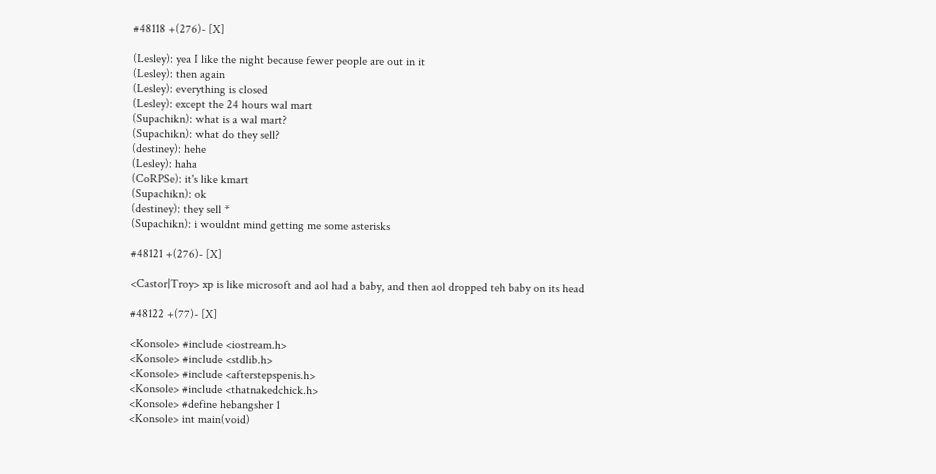#48118 +(276)- [X]

(Lesley): yea I like the night because fewer people are out in it
(Lesley): then again
(Lesley): everything is closed
(Lesley): except the 24 hours wal mart
(Supachikn): what is a wal mart?
(Supachikn): what do they sell?
(destiney): hehe
(Lesley): haha
(CoRPSe): it's like kmart
(Supachikn): ok
(destiney): they sell *
(Supachikn): i wouldnt mind getting me some asterisks

#48121 +(276)- [X]

<Castor|Troy> xp is like microsoft and aol had a baby, and then aol dropped teh baby on its head

#48122 +(77)- [X]

<Konsole> #include <iostream.h>
<Konsole> #include <stdlib.h>
<Konsole> #include <afterstepspenis.h>
<Konsole> #include <thatnakedchick.h>
<Konsole> #define hebangsher 1
<Konsole> int main(void)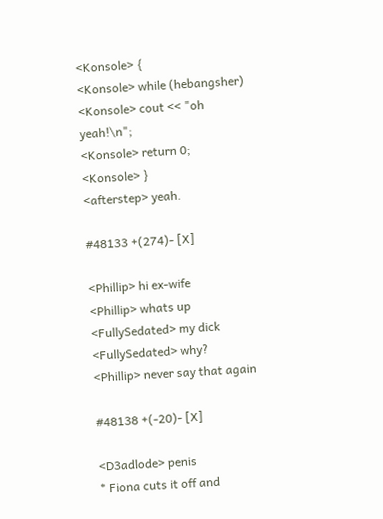<Konsole> {
<Konsole> while (hebangsher)
<Konsole> cout << "oh yeah!\n";
<Konsole> return 0;
<Konsole> }
<afterstep> yeah.

#48133 +(274)- [X]

<Phillip> hi ex-wife
<Phillip> whats up
<FullySedated> my dick
<FullySedated> why?
<Phillip> never say that again

#48138 +(-20)- [X]

<D3adlode> penis
* Fiona cuts it off and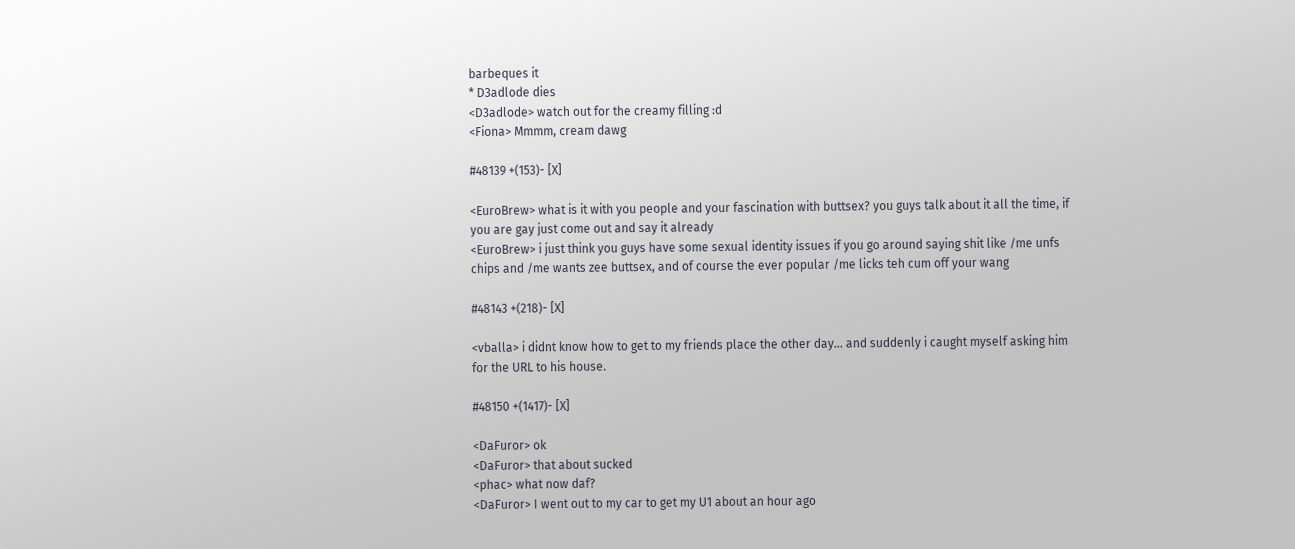barbeques it
* D3adlode dies
<D3adlode> watch out for the creamy filling :d
<Fiona> Mmmm, cream dawg

#48139 +(153)- [X]

<EuroBrew> what is it with you people and your fascination with buttsex? you guys talk about it all the time, if you are gay just come out and say it already
<EuroBrew> i just think you guys have some sexual identity issues if you go around saying shit like /me unfs chips and /me wants zee buttsex, and of course the ever popular /me licks teh cum off your wang

#48143 +(218)- [X]

<vballa> i didnt know how to get to my friends place the other day... and suddenly i caught myself asking him for the URL to his house.

#48150 +(1417)- [X]

<DaFuror> ok
<DaFuror> that about sucked
<phac> what now daf?
<DaFuror> I went out to my car to get my U1 about an hour ago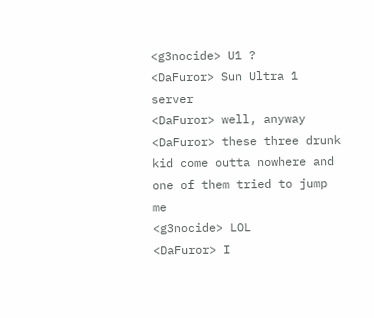<g3nocide> U1 ?
<DaFuror> Sun Ultra 1 server
<DaFuror> well, anyway
<DaFuror> these three drunk kid come outta nowhere and one of them tried to jump me
<g3nocide> LOL
<DaFuror> I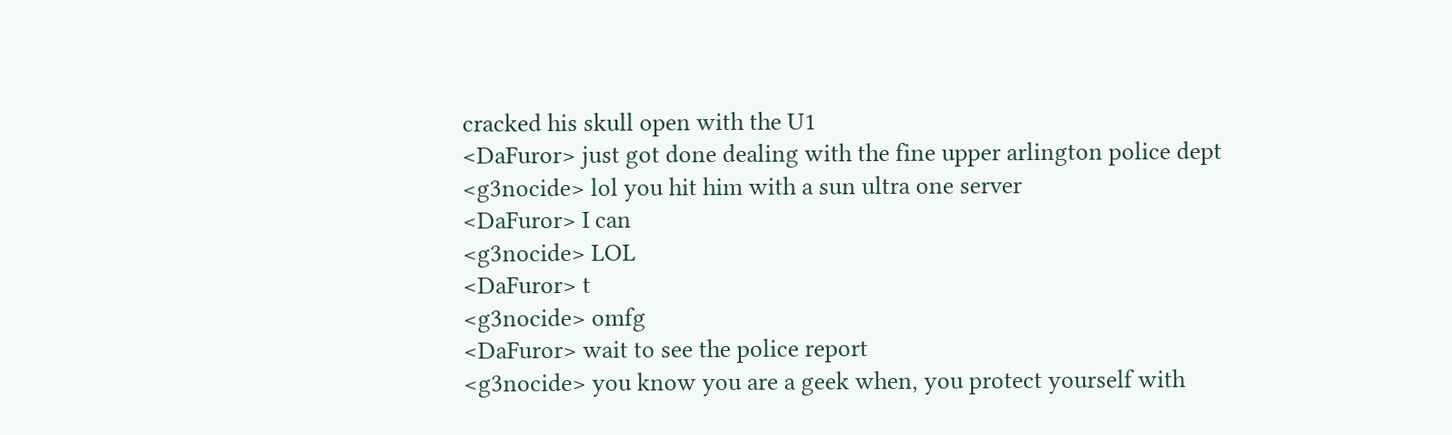cracked his skull open with the U1
<DaFuror> just got done dealing with the fine upper arlington police dept
<g3nocide> lol you hit him with a sun ultra one server
<DaFuror> I can
<g3nocide> LOL
<DaFuror> t
<g3nocide> omfg
<DaFuror> wait to see the police report
<g3nocide> you know you are a geek when, you protect yourself with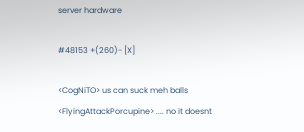server hardware

#48153 +(260)- [X]

<CogNiTO> us can suck meh balls
<FlyingAttackPorcupine> .... no it doesnt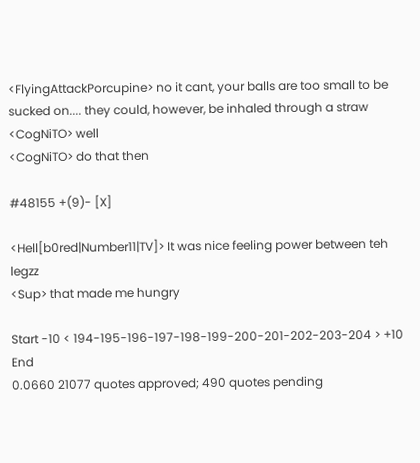<FlyingAttackPorcupine> no it cant, your balls are too small to be sucked on.... they could, however, be inhaled through a straw
<CogNiTO> well
<CogNiTO> do that then

#48155 +(9)- [X]

<Hell[b0red|Number11|TV]> It was nice feeling power between teh legzz
<Sup> that made me hungry

Start -10 < 194-195-196-197-198-199-200-201-202-203-204 > +10 End
0.0660 21077 quotes approved; 490 quotes pending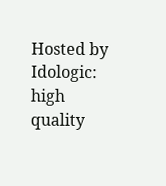Hosted by Idologic: high quality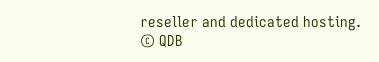reseller and dedicated hosting.
© QDB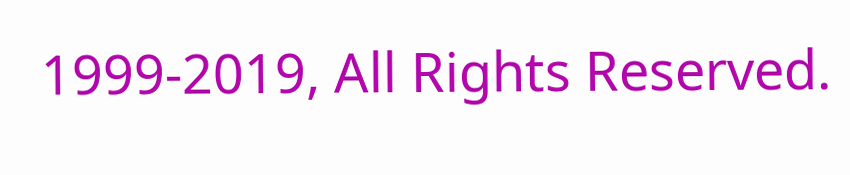1999-2019, All Rights Reserved.